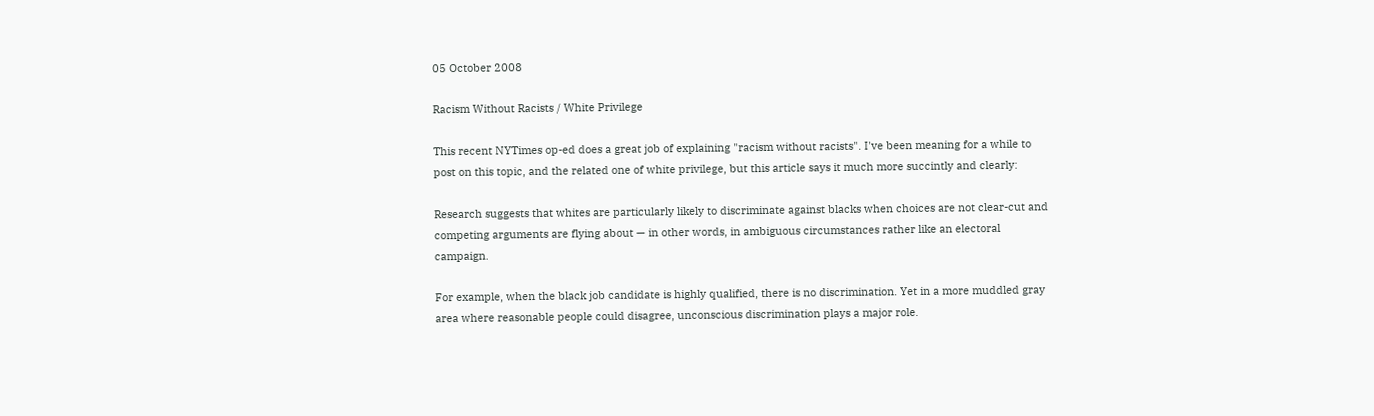05 October 2008

Racism Without Racists / White Privilege

This recent NYTimes op-ed does a great job of explaining "racism without racists". I've been meaning for a while to post on this topic, and the related one of white privilege, but this article says it much more succintly and clearly:

Research suggests that whites are particularly likely to discriminate against blacks when choices are not clear-cut and competing arguments are flying about — in other words, in ambiguous circumstances rather like an electoral campaign.

For example, when the black job candidate is highly qualified, there is no discrimination. Yet in a more muddled gray area where reasonable people could disagree, unconscious discrimination plays a major role.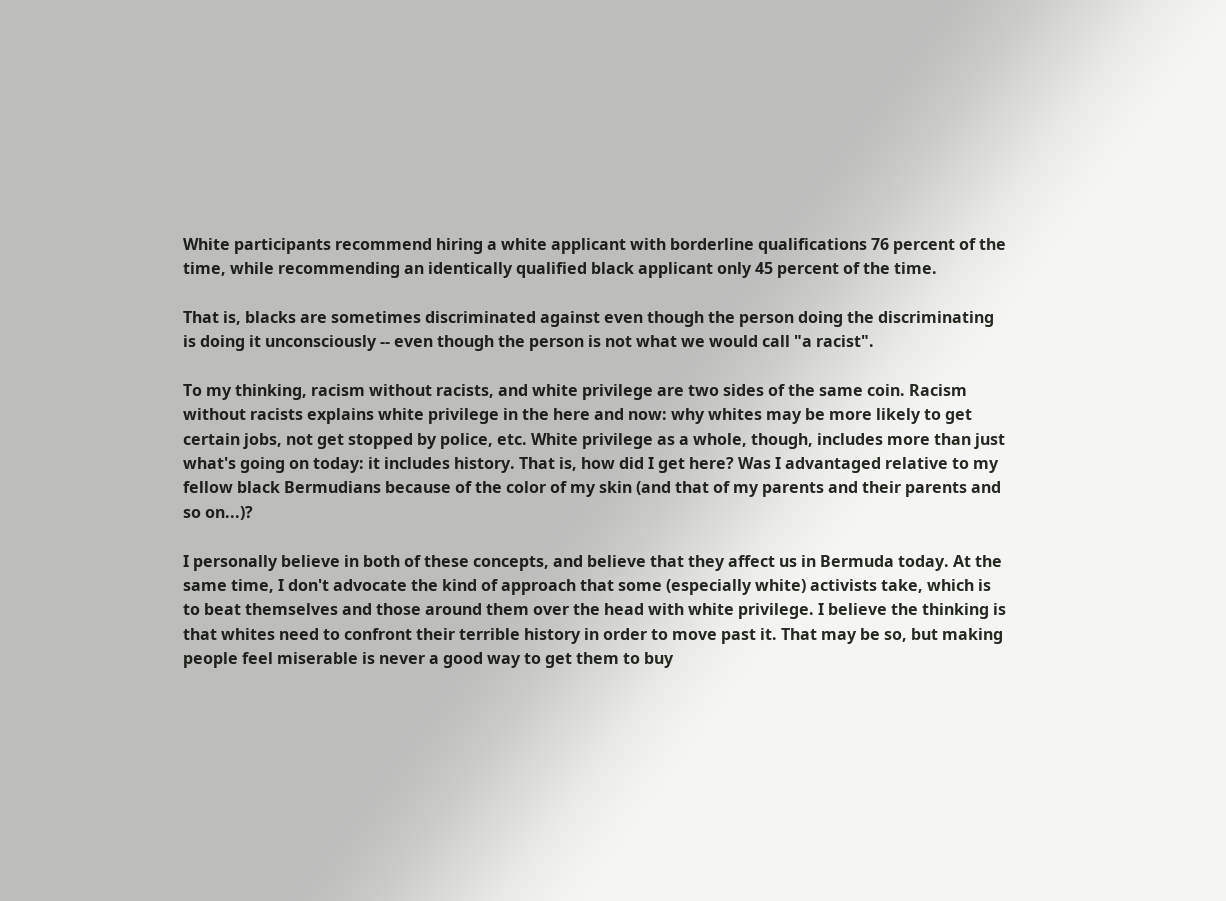White participants recommend hiring a white applicant with borderline qualifications 76 percent of the time, while recommending an identically qualified black applicant only 45 percent of the time.

That is, blacks are sometimes discriminated against even though the person doing the discriminating is doing it unconsciously -- even though the person is not what we would call "a racist".

To my thinking, racism without racists, and white privilege are two sides of the same coin. Racism without racists explains white privilege in the here and now: why whites may be more likely to get certain jobs, not get stopped by police, etc. White privilege as a whole, though, includes more than just what's going on today: it includes history. That is, how did I get here? Was I advantaged relative to my fellow black Bermudians because of the color of my skin (and that of my parents and their parents and so on...)?

I personally believe in both of these concepts, and believe that they affect us in Bermuda today. At the same time, I don't advocate the kind of approach that some (especially white) activists take, which is to beat themselves and those around them over the head with white privilege. I believe the thinking is that whites need to confront their terrible history in order to move past it. That may be so, but making people feel miserable is never a good way to get them to buy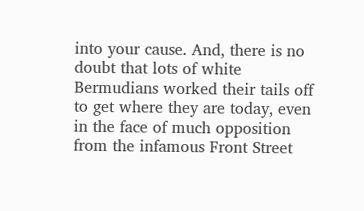into your cause. And, there is no doubt that lots of white Bermudians worked their tails off to get where they are today, even in the face of much opposition from the infamous Front Street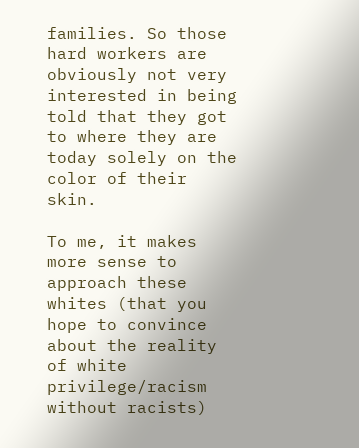families. So those hard workers are obviously not very interested in being told that they got to where they are today solely on the color of their skin.

To me, it makes more sense to approach these whites (that you hope to convince about the reality of white privilege/racism without racists)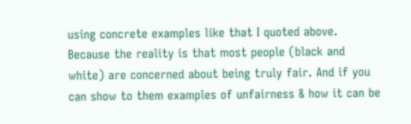using concrete examples like that I quoted above. Because the reality is that most people (black and white) are concerned about being truly fair. And if you can show to them examples of unfairness & how it can be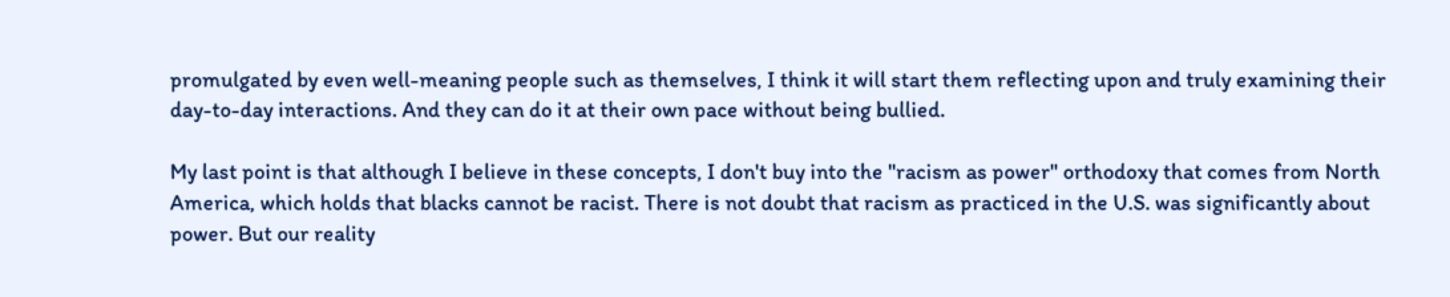promulgated by even well-meaning people such as themselves, I think it will start them reflecting upon and truly examining their day-to-day interactions. And they can do it at their own pace without being bullied.

My last point is that although I believe in these concepts, I don't buy into the "racism as power" orthodoxy that comes from North America, which holds that blacks cannot be racist. There is not doubt that racism as practiced in the U.S. was significantly about power. But our reality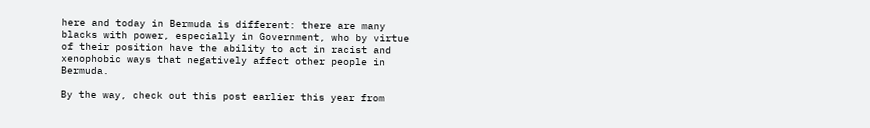here and today in Bermuda is different: there are many blacks with power, especially in Government, who by virtue of their position have the ability to act in racist and xenophobic ways that negatively affect other people in Bermuda.

By the way, check out this post earlier this year from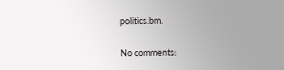politics.bm.

No comments: